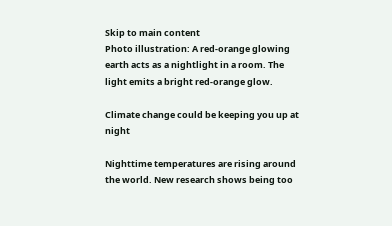Skip to main content
Photo illustration: A red-orange glowing earth acts as a nightlight in a room. The light emits a bright red-orange glow.

Climate change could be keeping you up at night

Nighttime temperatures are rising around the world. New research shows being too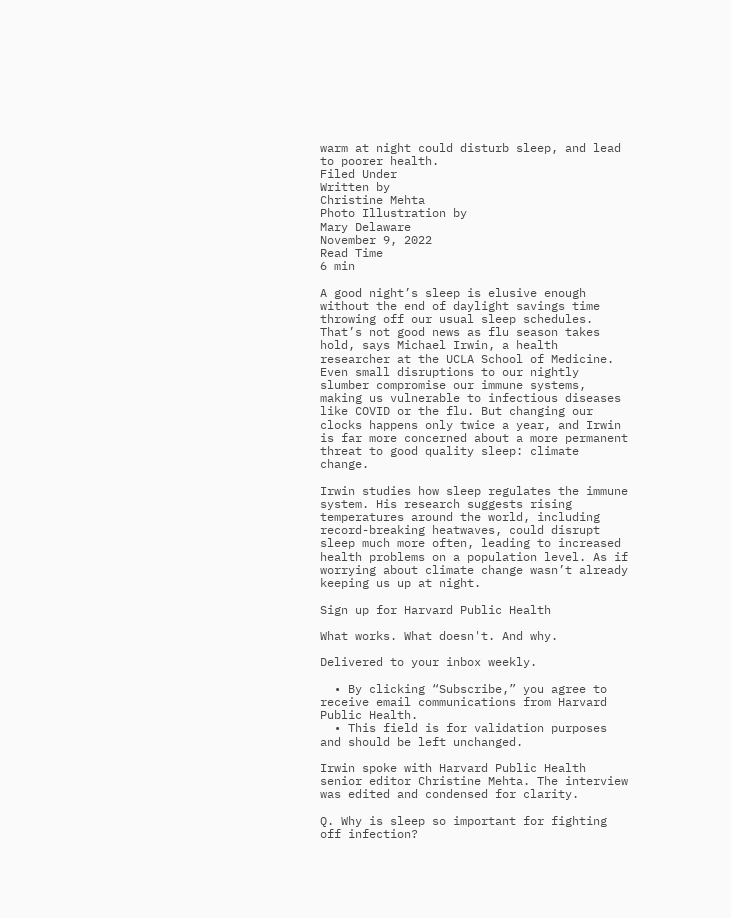warm at night could disturb sleep, and lead to poorer health.
Filed Under
Written by
Christine Mehta
Photo Illustration by
Mary Delaware
November 9, 2022
Read Time
6 min

A good night’s sleep is elusive enough without the end of daylight savings time throwing off our usual sleep schedules. That’s not good news as flu season takes hold, says Michael Irwin, a health researcher at the UCLA School of Medicine. Even small disruptions to our nightly slumber compromise our immune systems, making us vulnerable to infectious diseases like COVID or the flu. But changing our clocks happens only twice a year, and Irwin is far more concerned about a more permanent threat to good quality sleep: climate change.

Irwin studies how sleep regulates the immune system. His research suggests rising temperatures around the world, including record-breaking heatwaves, could disrupt sleep much more often, leading to increased health problems on a population level. As if worrying about climate change wasn’t already keeping us up at night.

Sign up for Harvard Public Health

What works. What doesn't. And why.

Delivered to your inbox weekly.

  • By clicking “Subscribe,” you agree to receive email communications from Harvard Public Health.
  • This field is for validation purposes and should be left unchanged.

Irwin spoke with Harvard Public Health senior editor Christine Mehta. The interview was edited and condensed for clarity.

Q. Why is sleep so important for fighting off infection?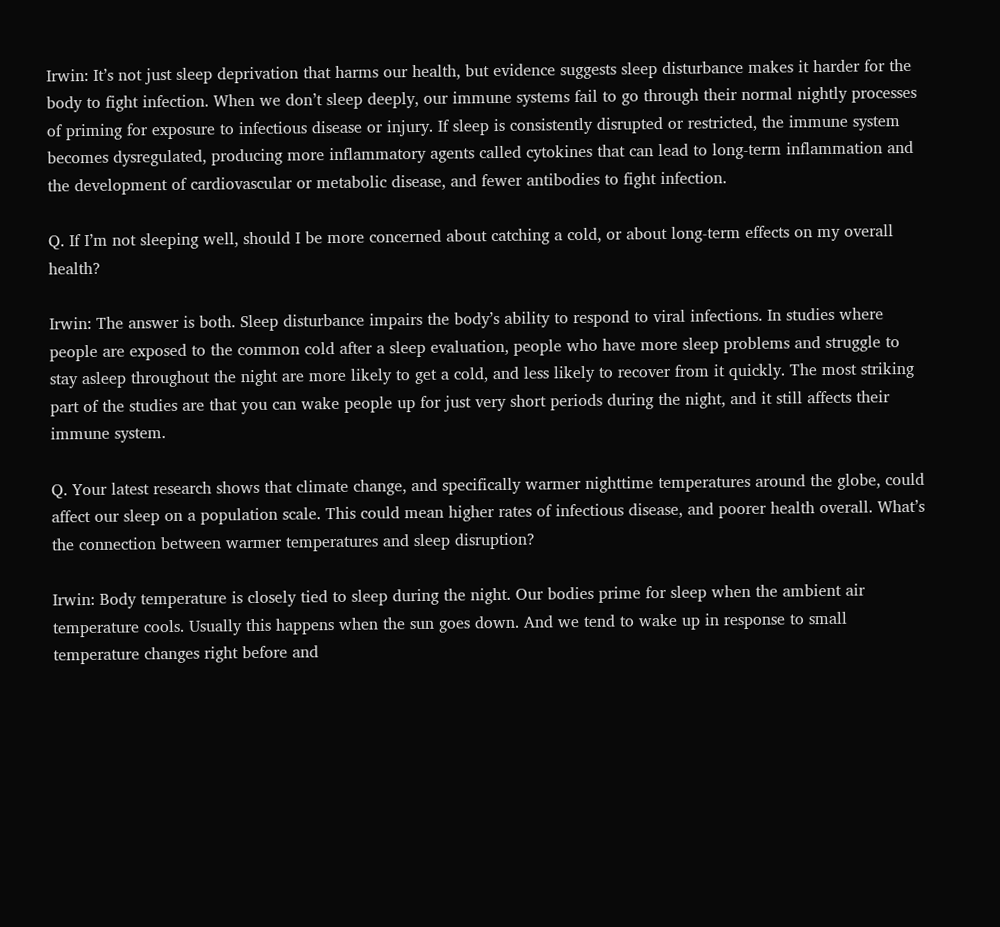Irwin: It’s not just sleep deprivation that harms our health, but evidence suggests sleep disturbance makes it harder for the body to fight infection. When we don’t sleep deeply, our immune systems fail to go through their normal nightly processes of priming for exposure to infectious disease or injury. If sleep is consistently disrupted or restricted, the immune system becomes dysregulated, producing more inflammatory agents called cytokines that can lead to long-term inflammation and the development of cardiovascular or metabolic disease, and fewer antibodies to fight infection.

Q. If I’m not sleeping well, should I be more concerned about catching a cold, or about long-term effects on my overall health?

Irwin: The answer is both. Sleep disturbance impairs the body’s ability to respond to viral infections. In studies where people are exposed to the common cold after a sleep evaluation, people who have more sleep problems and struggle to stay asleep throughout the night are more likely to get a cold, and less likely to recover from it quickly. The most striking part of the studies are that you can wake people up for just very short periods during the night, and it still affects their immune system.

Q. Your latest research shows that climate change, and specifically warmer nighttime temperatures around the globe, could affect our sleep on a population scale. This could mean higher rates of infectious disease, and poorer health overall. What’s the connection between warmer temperatures and sleep disruption?

Irwin: Body temperature is closely tied to sleep during the night. Our bodies prime for sleep when the ambient air temperature cools. Usually this happens when the sun goes down. And we tend to wake up in response to small temperature changes right before and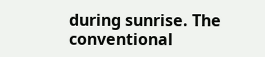during sunrise. The conventional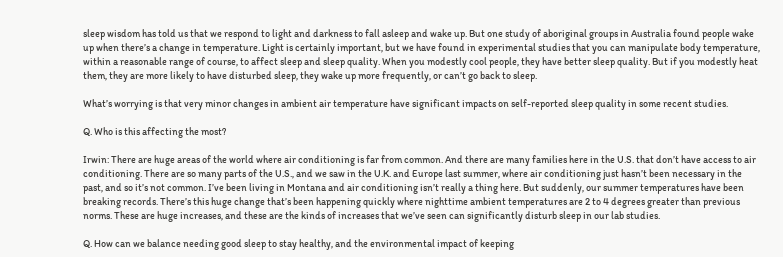sleep wisdom has told us that we respond to light and darkness to fall asleep and wake up. But one study of aboriginal groups in Australia found people wake up when there’s a change in temperature. Light is certainly important, but we have found in experimental studies that you can manipulate body temperature, within a reasonable range of course, to affect sleep and sleep quality. When you modestly cool people, they have better sleep quality. But if you modestly heat them, they are more likely to have disturbed sleep, they wake up more frequently, or can’t go back to sleep.

What’s worrying is that very minor changes in ambient air temperature have significant impacts on self-reported sleep quality in some recent studies.

Q. Who is this affecting the most?

Irwin: There are huge areas of the world where air conditioning is far from common. And there are many families here in the U.S. that don’t have access to air conditioning. There are so many parts of the U.S., and we saw in the U.K. and Europe last summer, where air conditioning just hasn’t been necessary in the past, and so it’s not common. I’ve been living in Montana and air conditioning isn’t really a thing here. But suddenly, our summer temperatures have been breaking records. There’s this huge change that’s been happening quickly where nighttime ambient temperatures are 2 to 4 degrees greater than previous norms. These are huge increases, and these are the kinds of increases that we’ve seen can significantly disturb sleep in our lab studies.

Q. How can we balance needing good sleep to stay healthy, and the environmental impact of keeping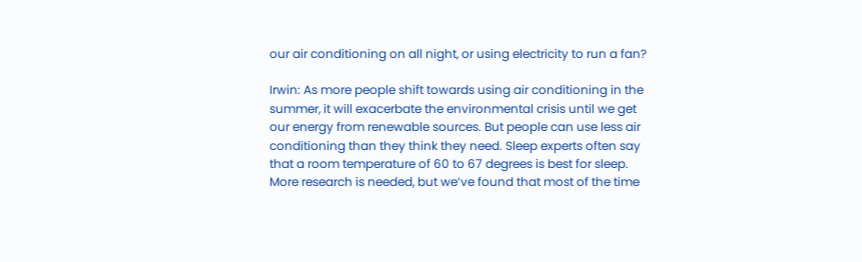our air conditioning on all night, or using electricity to run a fan?

Irwin: As more people shift towards using air conditioning in the summer, it will exacerbate the environmental crisis until we get our energy from renewable sources. But people can use less air conditioning than they think they need. Sleep experts often say that a room temperature of 60 to 67 degrees is best for sleep. More research is needed, but we’ve found that most of the time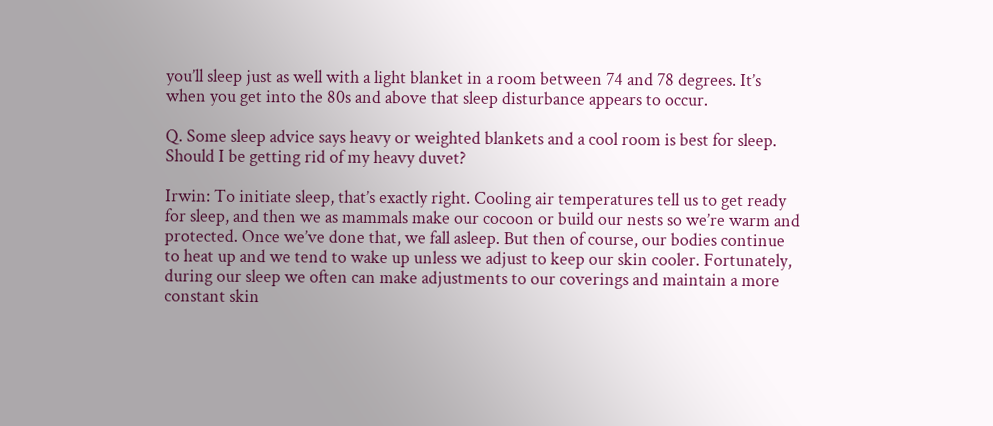you’ll sleep just as well with a light blanket in a room between 74 and 78 degrees. It’s when you get into the 80s and above that sleep disturbance appears to occur.

Q. Some sleep advice says heavy or weighted blankets and a cool room is best for sleep. Should I be getting rid of my heavy duvet?

Irwin: To initiate sleep, that’s exactly right. Cooling air temperatures tell us to get ready for sleep, and then we as mammals make our cocoon or build our nests so we’re warm and protected. Once we’ve done that, we fall asleep. But then of course, our bodies continue to heat up and we tend to wake up unless we adjust to keep our skin cooler. Fortunately, during our sleep we often can make adjustments to our coverings and maintain a more constant skin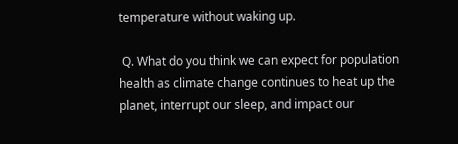temperature without waking up.

 Q. What do you think we can expect for population health as climate change continues to heat up the planet, interrupt our sleep, and impact our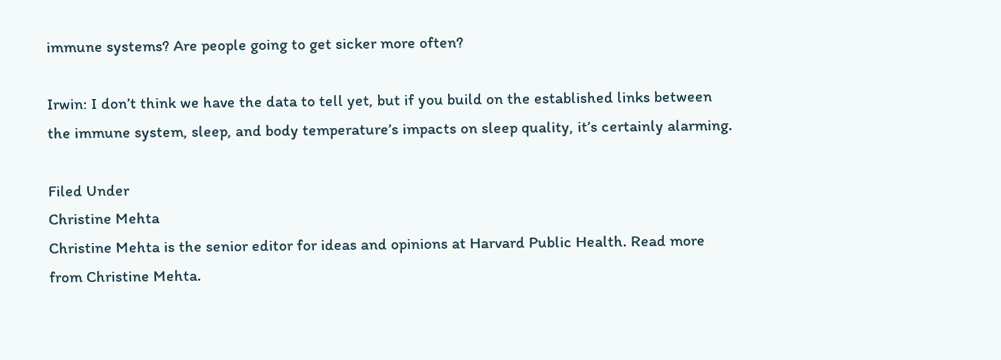immune systems? Are people going to get sicker more often?

Irwin: I don’t think we have the data to tell yet, but if you build on the established links between the immune system, sleep, and body temperature’s impacts on sleep quality, it’s certainly alarming.

Filed Under
Christine Mehta
Christine Mehta is the senior editor for ideas and opinions at Harvard Public Health. Read more from Christine Mehta.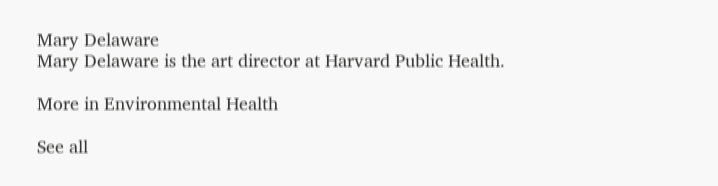Mary Delaware
Mary Delaware is the art director at Harvard Public Health.

More in Environmental Health

See all